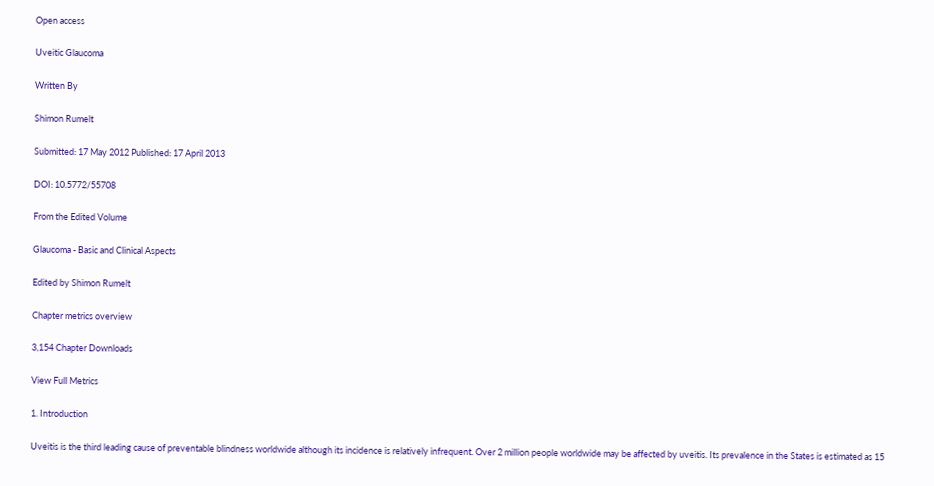Open access

Uveitic Glaucoma

Written By

Shimon Rumelt

Submitted: 17 May 2012 Published: 17 April 2013

DOI: 10.5772/55708

From the Edited Volume

Glaucoma - Basic and Clinical Aspects

Edited by Shimon Rumelt

Chapter metrics overview

3,154 Chapter Downloads

View Full Metrics

1. Introduction

Uveitis is the third leading cause of preventable blindness worldwide although its incidence is relatively infrequent. Over 2 million people worldwide may be affected by uveitis. Its prevalence in the States is estimated as 15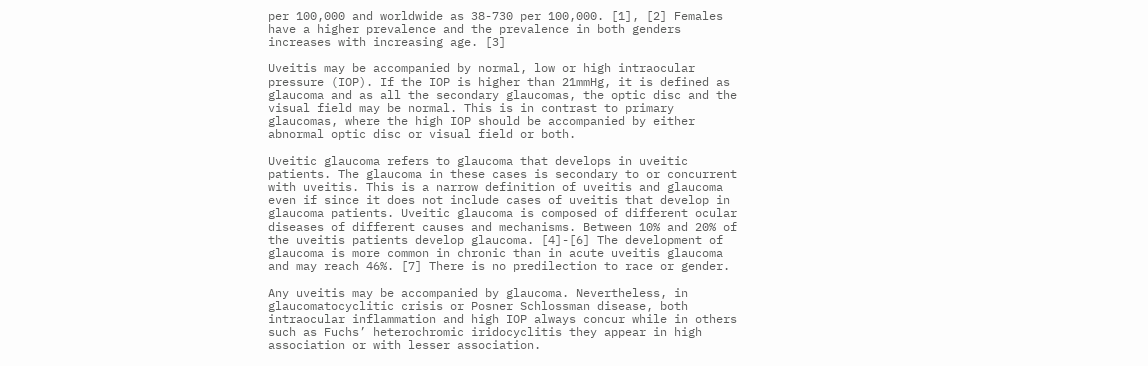per 100,000 and worldwide as 38-730 per 100,000. [1], [2] Females have a higher prevalence and the prevalence in both genders increases with increasing age. [3]

Uveitis may be accompanied by normal, low or high intraocular pressure (IOP). If the IOP is higher than 21mmHg, it is defined as glaucoma and as all the secondary glaucomas, the optic disc and the visual field may be normal. This is in contrast to primary glaucomas, where the high IOP should be accompanied by either abnormal optic disc or visual field or both.

Uveitic glaucoma refers to glaucoma that develops in uveitic patients. The glaucoma in these cases is secondary to or concurrent with uveitis. This is a narrow definition of uveitis and glaucoma even if since it does not include cases of uveitis that develop in glaucoma patients. Uveitic glaucoma is composed of different ocular diseases of different causes and mechanisms. Between 10% and 20% of the uveitis patients develop glaucoma. [4]-[6] The development of glaucoma is more common in chronic than in acute uveitis glaucoma and may reach 46%. [7] There is no predilection to race or gender.

Any uveitis may be accompanied by glaucoma. Nevertheless, in glaucomatocyclitic crisis or Posner Schlossman disease, both intraocular inflammation and high IOP always concur while in others such as Fuchs’ heterochromic iridocyclitis they appear in high association or with lesser association.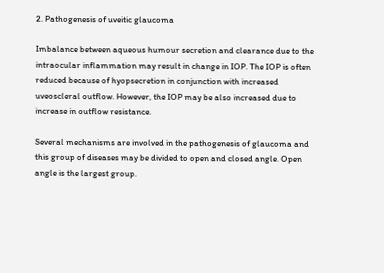2. Pathogenesis of uveitic glaucoma

Imbalance between aqueous humour secretion and clearance due to the intraocular inflammation may result in change in IOP. The IOP is often reduced because of hyopsecretion in conjunction with increased uveoscleral outflow. However, the IOP may be also increased due to increase in outflow resistance.

Several mechanisms are involved in the pathogenesis of glaucoma and this group of diseases may be divided to open and closed angle. Open angle is the largest group.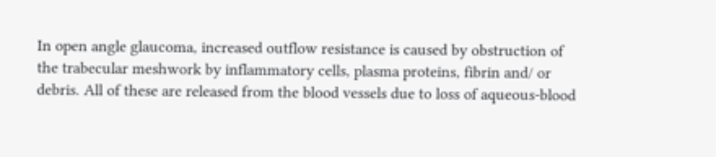In open angle glaucoma, increased outflow resistance is caused by obstruction of the trabecular meshwork by inflammatory cells, plasma proteins, fibrin and/ or debris. All of these are released from the blood vessels due to loss of aqueous-blood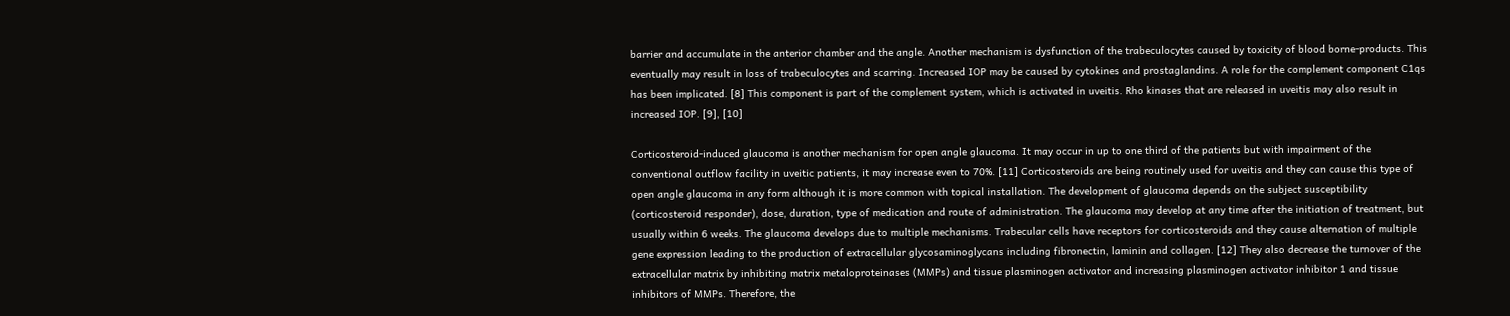barrier and accumulate in the anterior chamber and the angle. Another mechanism is dysfunction of the trabeculocytes caused by toxicity of blood borne-products. This eventually may result in loss of trabeculocytes and scarring. Increased IOP may be caused by cytokines and prostaglandins. A role for the complement component C1qs has been implicated. [8] This component is part of the complement system, which is activated in uveitis. Rho kinases that are released in uveitis may also result in increased IOP. [9], [10]

Corticosteroid-induced glaucoma is another mechanism for open angle glaucoma. It may occur in up to one third of the patients but with impairment of the conventional outflow facility in uveitic patients, it may increase even to 70%. [11] Corticosteroids are being routinely used for uveitis and they can cause this type of open angle glaucoma in any form although it is more common with topical installation. The development of glaucoma depends on the subject susceptibility (corticosteroid responder), dose, duration, type of medication and route of administration. The glaucoma may develop at any time after the initiation of treatment, but usually within 6 weeks. The glaucoma develops due to multiple mechanisms. Trabecular cells have receptors for corticosteroids and they cause alternation of multiple gene expression leading to the production of extracellular glycosaminoglycans including fibronectin, laminin and collagen. [12] They also decrease the turnover of the extracellular matrix by inhibiting matrix metaloproteinases (MMPs) and tissue plasminogen activator and increasing plasminogen activator inhibitor 1 and tissue inhibitors of MMPs. Therefore, the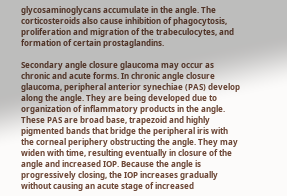glycosaminoglycans accumulate in the angle. The corticosteroids also cause inhibition of phagocytosis, proliferation and migration of the trabeculocytes, and formation of certain prostaglandins.

Secondary angle closure glaucoma may occur as chronic and acute forms. In chronic angle closure glaucoma, peripheral anterior synechiae (PAS) develop along the angle. They are being developed due to organization of inflammatory products in the angle. These PAS are broad base, trapezoid and highly pigmented bands that bridge the peripheral iris with the corneal periphery obstructing the angle. They may widen with time, resulting eventually in closure of the angle and increased IOP. Because the angle is progressively closing, the IOP increases gradually without causing an acute stage of increased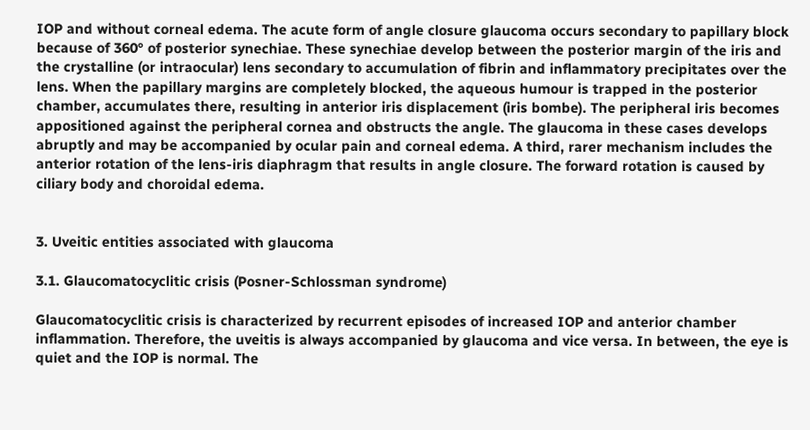IOP and without corneal edema. The acute form of angle closure glaucoma occurs secondary to papillary block because of 360° of posterior synechiae. These synechiae develop between the posterior margin of the iris and the crystalline (or intraocular) lens secondary to accumulation of fibrin and inflammatory precipitates over the lens. When the papillary margins are completely blocked, the aqueous humour is trapped in the posterior chamber, accumulates there, resulting in anterior iris displacement (iris bombe). The peripheral iris becomes appositioned against the peripheral cornea and obstructs the angle. The glaucoma in these cases develops abruptly and may be accompanied by ocular pain and corneal edema. A third, rarer mechanism includes the anterior rotation of the lens-iris diaphragm that results in angle closure. The forward rotation is caused by ciliary body and choroidal edema.


3. Uveitic entities associated with glaucoma

3.1. Glaucomatocyclitic crisis (Posner-Schlossman syndrome)

Glaucomatocyclitic crisis is characterized by recurrent episodes of increased IOP and anterior chamber inflammation. Therefore, the uveitis is always accompanied by glaucoma and vice versa. In between, the eye is quiet and the IOP is normal. The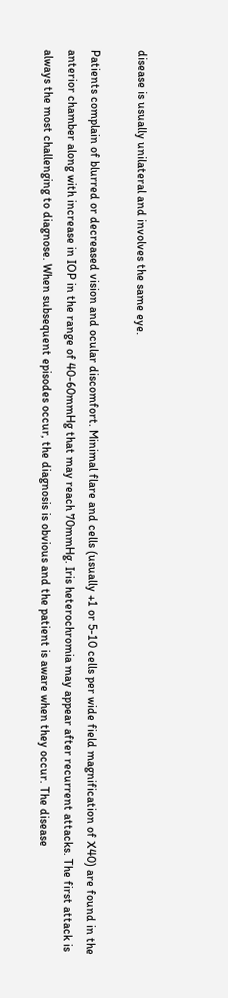disease is usually unilateral and involves the same eye.

Patients complain of blurred or decreased vision and ocular discomfort. Minimal flare and cells (usually +1 or 5-10 cells per wide field magnification of X40) are found in the anterior chamber along with increase in IOP in the range of 40-60mmHg that may reach 70mmHg. Iris heterochromia may appear after recurrent attacks. The first attack is always the most challenging to diagnose. When subsequent episodes occur, the diagnosis is obvious and the patient is aware when they occur. The disease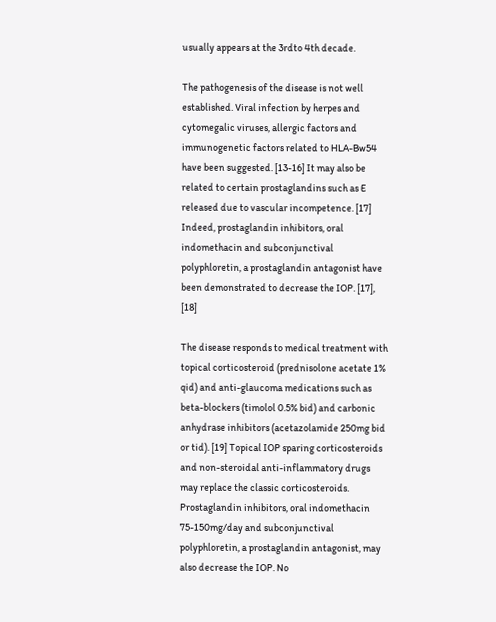usually appears at the 3rdto 4th decade.

The pathogenesis of the disease is not well established. Viral infection by herpes and cytomegalic viruses, allergic factors and immunogenetic factors related to HLA-Bw54 have been suggested. [13-16] It may also be related to certain prostaglandins such as E released due to vascular incompetence. [17] Indeed, prostaglandin inhibitors, oral indomethacin and subconjunctival polyphloretin, a prostaglandin antagonist have been demonstrated to decrease the IOP. [17], [18]

The disease responds to medical treatment with topical corticosteroid (prednisolone acetate 1% qid) and anti-glaucoma medications such as beta-blockers (timolol 0.5% bid) and carbonic anhydrase inhibitors (acetazolamide 250mg bid or tid). [19] Topical IOP sparing corticosteroids and non-steroidal anti-inflammatory drugs may replace the classic corticosteroids. Prostaglandin inhibitors, oral indomethacin 75-150mg/day and subconjunctival polyphloretin, a prostaglandin antagonist, may also decrease the IOP. No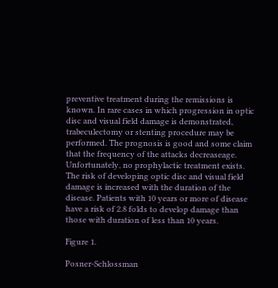preventive treatment during the remissions is known. In rare cases in which progression in optic disc and visual field damage is demonstrated, trabeculectomy or stenting procedure may be performed. The prognosis is good and some claim that the frequency of the attacks decreaseage. Unfortunately, no prophylactic treatment exists. The risk of developing optic disc and visual field damage is increased with the duration of the disease. Patients with 10 years or more of disease have a risk of 2.8 folds to develop damage than those with duration of less than 10 years.

Figure 1.

Posner-Schlossman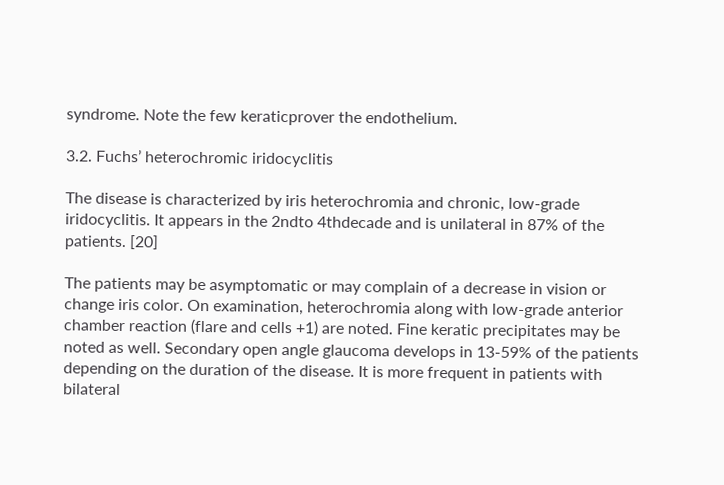syndrome. Note the few keraticprover the endothelium.

3.2. Fuchs’ heterochromic iridocyclitis

The disease is characterized by iris heterochromia and chronic, low-grade iridocyclitis. It appears in the 2ndto 4thdecade and is unilateral in 87% of the patients. [20]

The patients may be asymptomatic or may complain of a decrease in vision or change iris color. On examination, heterochromia along with low-grade anterior chamber reaction (flare and cells +1) are noted. Fine keratic precipitates may be noted as well. Secondary open angle glaucoma develops in 13-59% of the patients depending on the duration of the disease. It is more frequent in patients with bilateral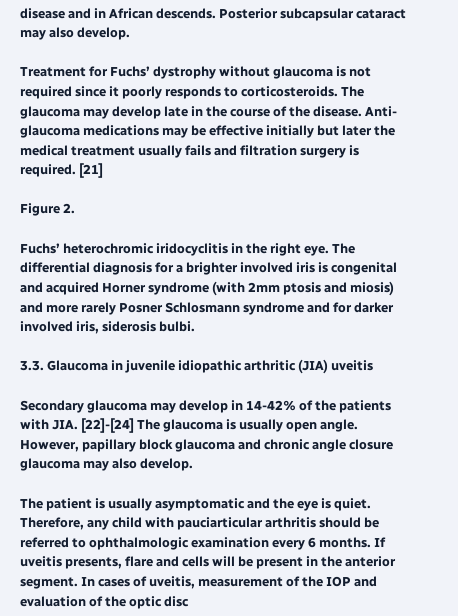disease and in African descends. Posterior subcapsular cataract may also develop.

Treatment for Fuchs’ dystrophy without glaucoma is not required since it poorly responds to corticosteroids. The glaucoma may develop late in the course of the disease. Anti-glaucoma medications may be effective initially but later the medical treatment usually fails and filtration surgery is required. [21]

Figure 2.

Fuchs’ heterochromic iridocyclitis in the right eye. The differential diagnosis for a brighter involved iris is congenital and acquired Horner syndrome (with 2mm ptosis and miosis) and more rarely Posner Schlosmann syndrome and for darker involved iris, siderosis bulbi.

3.3. Glaucoma in juvenile idiopathic arthritic (JIA) uveitis

Secondary glaucoma may develop in 14-42% of the patients with JIA. [22]-[24] The glaucoma is usually open angle. However, papillary block glaucoma and chronic angle closure glaucoma may also develop.

The patient is usually asymptomatic and the eye is quiet. Therefore, any child with pauciarticular arthritis should be referred to ophthalmologic examination every 6 months. If uveitis presents, flare and cells will be present in the anterior segment. In cases of uveitis, measurement of the IOP and evaluation of the optic disc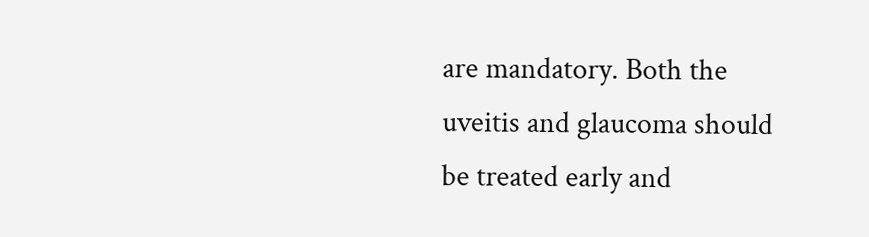are mandatory. Both the uveitis and glaucoma should be treated early and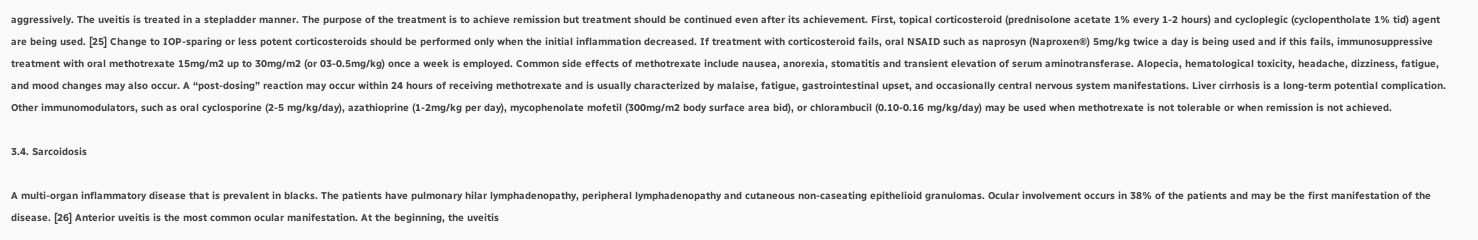aggressively. The uveitis is treated in a stepladder manner. The purpose of the treatment is to achieve remission but treatment should be continued even after its achievement. First, topical corticosteroid (prednisolone acetate 1% every 1-2 hours) and cycloplegic (cyclopentholate 1% tid) agent are being used. [25] Change to IOP-sparing or less potent corticosteroids should be performed only when the initial inflammation decreased. If treatment with corticosteroid fails, oral NSAID such as naprosyn (Naproxen®) 5mg/kg twice a day is being used and if this fails, immunosuppressive treatment with oral methotrexate 15mg/m2 up to 30mg/m2 (or 03-0.5mg/kg) once a week is employed. Common side effects of methotrexate include nausea, anorexia, stomatitis and transient elevation of serum aminotransferase. Alopecia, hematological toxicity, headache, dizziness, fatigue, and mood changes may also occur. A “post-dosing” reaction may occur within 24 hours of receiving methotrexate and is usually characterized by malaise, fatigue, gastrointestinal upset, and occasionally central nervous system manifestations. Liver cirrhosis is a long-term potential complication. Other immunomodulators, such as oral cyclosporine (2-5 mg/kg/day), azathioprine (1-2mg/kg per day), mycophenolate mofetil (300mg/m2 body surface area bid), or chlorambucil (0.10-0.16 mg/kg/day) may be used when methotrexate is not tolerable or when remission is not achieved.

3.4. Sarcoidosis

A multi-organ inflammatory disease that is prevalent in blacks. The patients have pulmonary hilar lymphadenopathy, peripheral lymphadenopathy and cutaneous non-caseating epithelioid granulomas. Ocular involvement occurs in 38% of the patients and may be the first manifestation of the disease. [26] Anterior uveitis is the most common ocular manifestation. At the beginning, the uveitis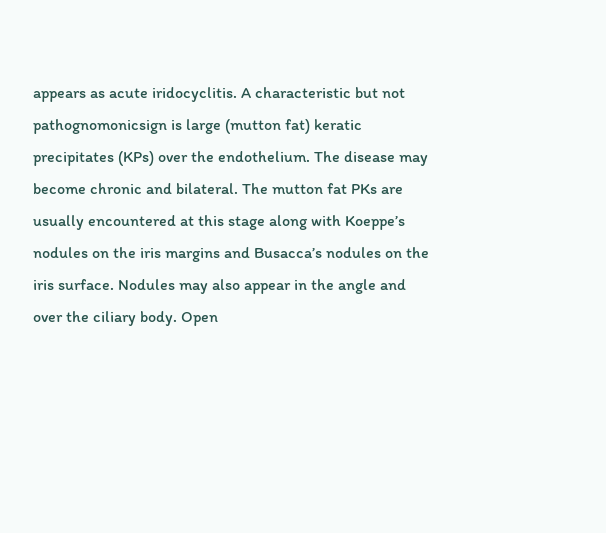appears as acute iridocyclitis. A characteristic but not pathognomonicsign is large (mutton fat) keratic precipitates (KPs) over the endothelium. The disease may become chronic and bilateral. The mutton fat PKs are usually encountered at this stage along with Koeppe’s nodules on the iris margins and Busacca’s nodules on the iris surface. Nodules may also appear in the angle and over the ciliary body. Open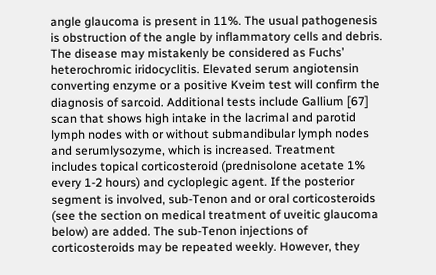angle glaucoma is present in 11%. The usual pathogenesis is obstruction of the angle by inflammatory cells and debris. The disease may mistakenly be considered as Fuchs’ heterochromic iridocyclitis. Elevated serum angiotensin converting enzyme or a positive Kveim test will confirm the diagnosis of sarcoid. Additional tests include Gallium [67] scan that shows high intake in the lacrimal and parotid lymph nodes with or without submandibular lymph nodes and serumlysozyme, which is increased. Treatment includes topical corticosteroid (prednisolone acetate 1% every 1-2 hours) and cycloplegic agent. If the posterior segment is involved, sub-Tenon and or oral corticosteroids (see the section on medical treatment of uveitic glaucoma below) are added. The sub-Tenon injections of corticosteroids may be repeated weekly. However, they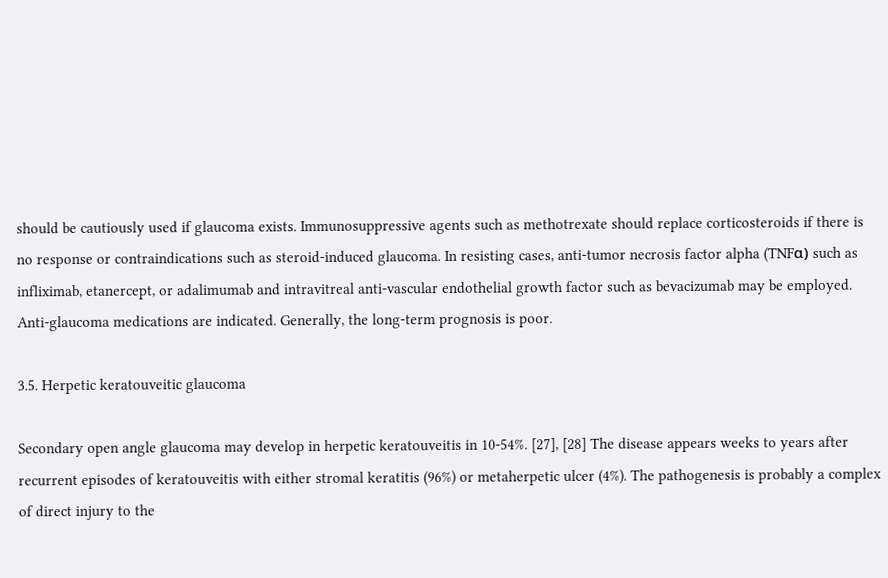should be cautiously used if glaucoma exists. Immunosuppressive agents such as methotrexate should replace corticosteroids if there is no response or contraindications such as steroid-induced glaucoma. In resisting cases, anti-tumor necrosis factor alpha (TNFα) such as infliximab, etanercept, or adalimumab and intravitreal anti-vascular endothelial growth factor such as bevacizumab may be employed. Anti-glaucoma medications are indicated. Generally, the long-term prognosis is poor.

3.5. Herpetic keratouveitic glaucoma

Secondary open angle glaucoma may develop in herpetic keratouveitis in 10-54%. [27], [28] The disease appears weeks to years after recurrent episodes of keratouveitis with either stromal keratitis (96%) or metaherpetic ulcer (4%). The pathogenesis is probably a complex of direct injury to the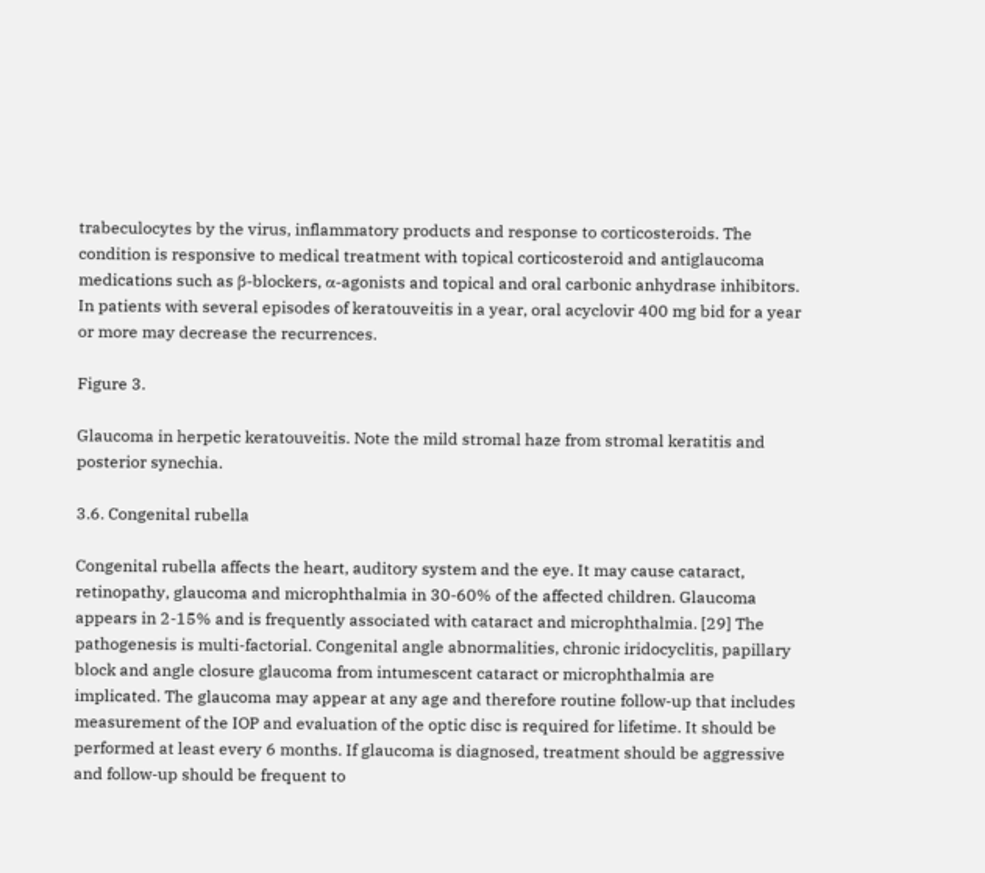trabeculocytes by the virus, inflammatory products and response to corticosteroids. The condition is responsive to medical treatment with topical corticosteroid and antiglaucoma medications such as β-blockers, α-agonists and topical and oral carbonic anhydrase inhibitors. In patients with several episodes of keratouveitis in a year, oral acyclovir 400 mg bid for a year or more may decrease the recurrences.

Figure 3.

Glaucoma in herpetic keratouveitis. Note the mild stromal haze from stromal keratitis and posterior synechia.

3.6. Congenital rubella

Congenital rubella affects the heart, auditory system and the eye. It may cause cataract, retinopathy, glaucoma and microphthalmia in 30-60% of the affected children. Glaucoma appears in 2-15% and is frequently associated with cataract and microphthalmia. [29] The pathogenesis is multi-factorial. Congenital angle abnormalities, chronic iridocyclitis, papillary block and angle closure glaucoma from intumescent cataract or microphthalmia are implicated. The glaucoma may appear at any age and therefore routine follow-up that includes measurement of the IOP and evaluation of the optic disc is required for lifetime. It should be performed at least every 6 months. If glaucoma is diagnosed, treatment should be aggressive and follow-up should be frequent to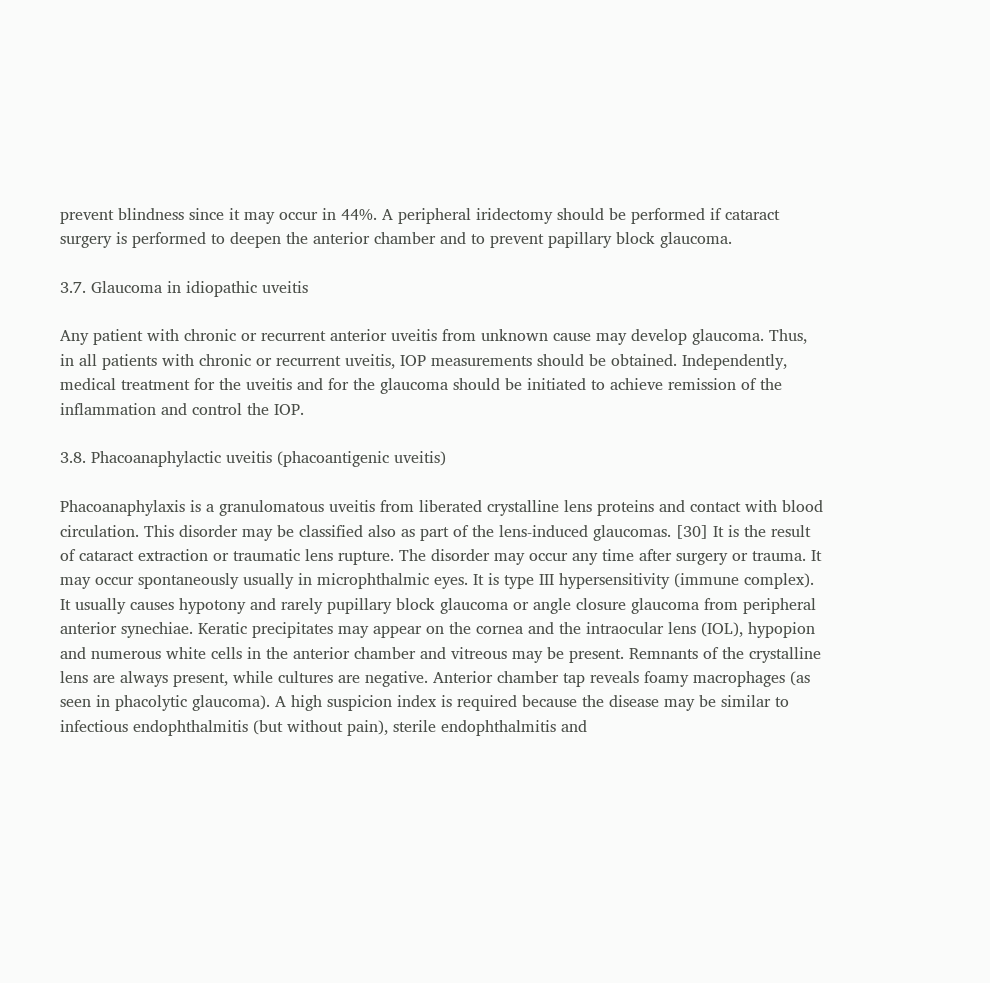prevent blindness since it may occur in 44%. A peripheral iridectomy should be performed if cataract surgery is performed to deepen the anterior chamber and to prevent papillary block glaucoma.

3.7. Glaucoma in idiopathic uveitis

Any patient with chronic or recurrent anterior uveitis from unknown cause may develop glaucoma. Thus, in all patients with chronic or recurrent uveitis, IOP measurements should be obtained. Independently, medical treatment for the uveitis and for the glaucoma should be initiated to achieve remission of the inflammation and control the IOP.

3.8. Phacoanaphylactic uveitis (phacoantigenic uveitis)

Phacoanaphylaxis is a granulomatous uveitis from liberated crystalline lens proteins and contact with blood circulation. This disorder may be classified also as part of the lens-induced glaucomas. [30] It is the result of cataract extraction or traumatic lens rupture. The disorder may occur any time after surgery or trauma. It may occur spontaneously usually in microphthalmic eyes. It is type III hypersensitivity (immune complex). It usually causes hypotony and rarely pupillary block glaucoma or angle closure glaucoma from peripheral anterior synechiae. Keratic precipitates may appear on the cornea and the intraocular lens (IOL), hypopion and numerous white cells in the anterior chamber and vitreous may be present. Remnants of the crystalline lens are always present, while cultures are negative. Anterior chamber tap reveals foamy macrophages (as seen in phacolytic glaucoma). A high suspicion index is required because the disease may be similar to infectious endophthalmitis (but without pain), sterile endophthalmitis and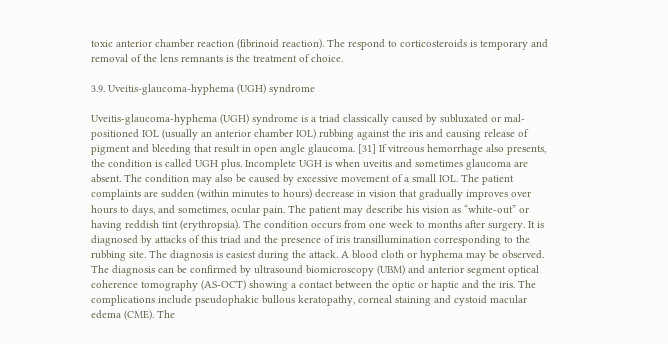toxic anterior chamber reaction (fibrinoid reaction). The respond to corticosteroids is temporary and removal of the lens remnants is the treatment of choice.

3.9. Uveitis-glaucoma-hyphema (UGH) syndrome

Uveitis-glaucoma-hyphema (UGH) syndrome is a triad classically caused by subluxated or mal-positioned IOL (usually an anterior chamber IOL) rubbing against the iris and causing release of pigment and bleeding that result in open angle glaucoma. [31] If vitreous hemorrhage also presents, the condition is called UGH plus. Incomplete UGH is when uveitis and sometimes glaucoma are absent. The condition may also be caused by excessive movement of a small IOL. The patient complaints are sudden (within minutes to hours) decrease in vision that gradually improves over hours to days, and sometimes, ocular pain. The patient may describe his vision as “white-out” or having reddish tint (erythropsia). The condition occurs from one week to months after surgery. It is diagnosed by attacks of this triad and the presence of iris transillumination corresponding to the rubbing site. The diagnosis is easiest during the attack. A blood cloth or hyphema may be observed. The diagnosis can be confirmed by ultrasound biomicroscopy (UBM) and anterior segment optical coherence tomography (AS-OCT) showing a contact between the optic or haptic and the iris. The complications include pseudophakic bullous keratopathy, corneal staining and cystoid macular edema (CME). The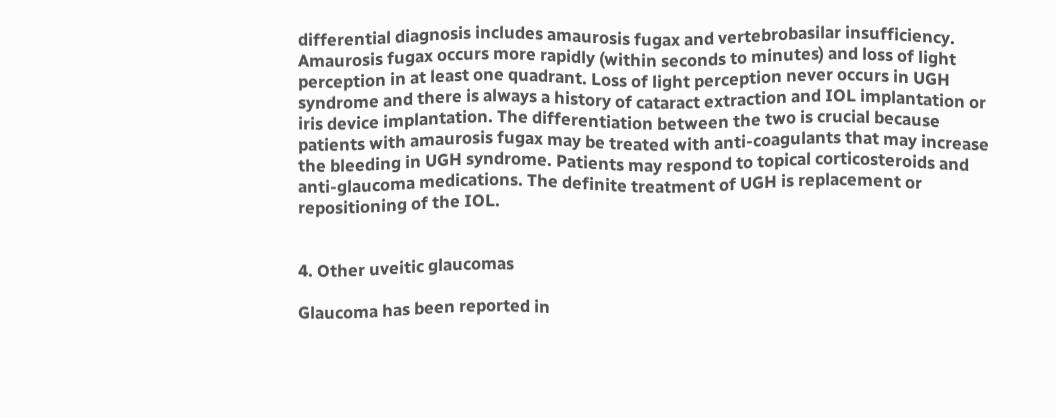differential diagnosis includes amaurosis fugax and vertebrobasilar insufficiency. Amaurosis fugax occurs more rapidly (within seconds to minutes) and loss of light perception in at least one quadrant. Loss of light perception never occurs in UGH syndrome and there is always a history of cataract extraction and IOL implantation or iris device implantation. The differentiation between the two is crucial because patients with amaurosis fugax may be treated with anti-coagulants that may increase the bleeding in UGH syndrome. Patients may respond to topical corticosteroids and anti-glaucoma medications. The definite treatment of UGH is replacement or repositioning of the IOL.


4. Other uveitic glaucomas

Glaucoma has been reported in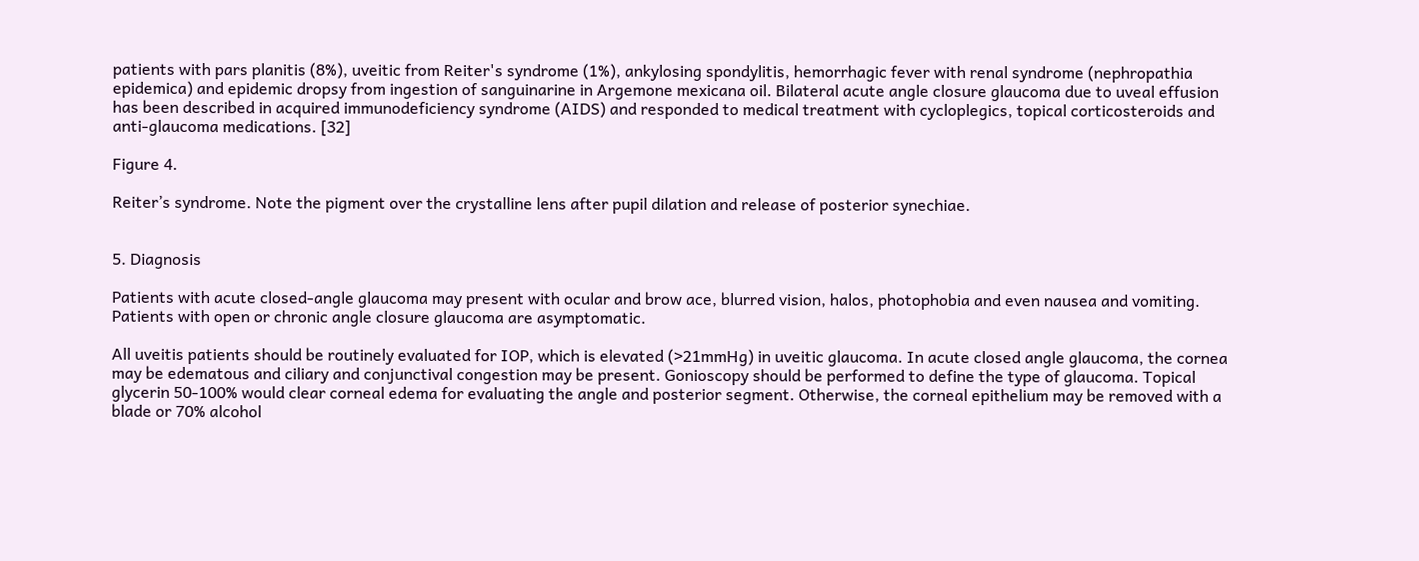patients with pars planitis (8%), uveitic from Reiter's syndrome (1%), ankylosing spondylitis, hemorrhagic fever with renal syndrome (nephropathia epidemica) and epidemic dropsy from ingestion of sanguinarine in Argemone mexicana oil. Bilateral acute angle closure glaucoma due to uveal effusion has been described in acquired immunodeficiency syndrome (AIDS) and responded to medical treatment with cycloplegics, topical corticosteroids and anti-glaucoma medications. [32]

Figure 4.

Reiter’s syndrome. Note the pigment over the crystalline lens after pupil dilation and release of posterior synechiae.


5. Diagnosis

Patients with acute closed-angle glaucoma may present with ocular and brow ace, blurred vision, halos, photophobia and even nausea and vomiting. Patients with open or chronic angle closure glaucoma are asymptomatic.

All uveitis patients should be routinely evaluated for IOP, which is elevated (>21mmHg) in uveitic glaucoma. In acute closed angle glaucoma, the cornea may be edematous and ciliary and conjunctival congestion may be present. Gonioscopy should be performed to define the type of glaucoma. Topical glycerin 50-100% would clear corneal edema for evaluating the angle and posterior segment. Otherwise, the corneal epithelium may be removed with a blade or 70% alcohol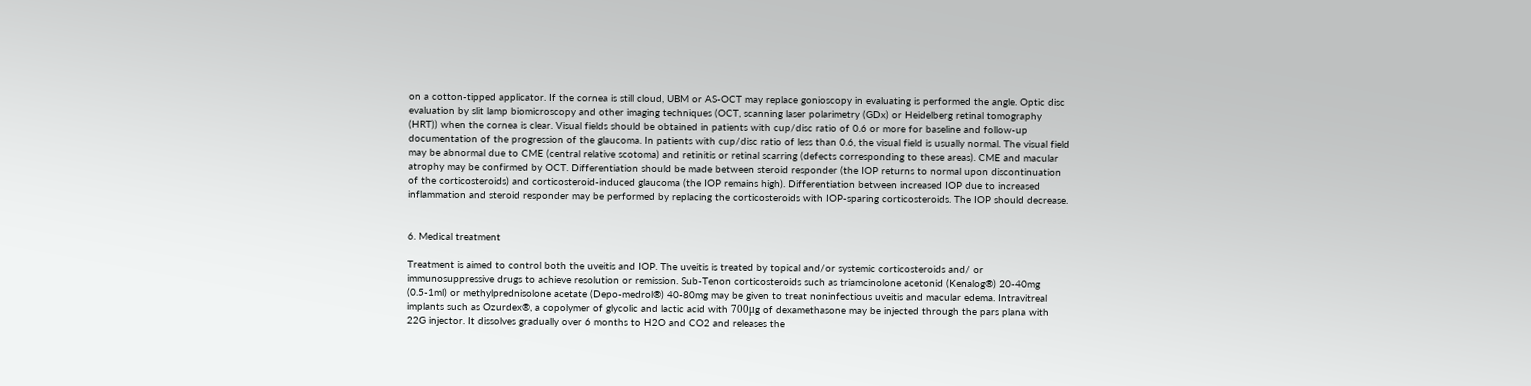on a cotton-tipped applicator. If the cornea is still cloud, UBM or AS-OCT may replace gonioscopy in evaluating is performed the angle. Optic disc evaluation by slit lamp biomicroscopy and other imaging techniques (OCT, scanning laser polarimetry (GDx) or Heidelberg retinal tomography (HRT)) when the cornea is clear. Visual fields should be obtained in patients with cup/disc ratio of 0.6 or more for baseline and follow-up documentation of the progression of the glaucoma. In patients with cup/disc ratio of less than 0.6, the visual field is usually normal. The visual field may be abnormal due to CME (central relative scotoma) and retinitis or retinal scarring (defects corresponding to these areas). CME and macular atrophy may be confirmed by OCT. Differentiation should be made between steroid responder (the IOP returns to normal upon discontinuation of the corticosteroids) and corticosteroid-induced glaucoma (the IOP remains high). Differentiation between increased IOP due to increased inflammation and steroid responder may be performed by replacing the corticosteroids with IOP-sparing corticosteroids. The IOP should decrease.


6. Medical treatment

Treatment is aimed to control both the uveitis and IOP. The uveitis is treated by topical and/or systemic corticosteroids and/ or immunosuppressive drugs to achieve resolution or remission. Sub-Tenon corticosteroids such as triamcinolone acetonid (Kenalog®) 20-40mg (0.5-1ml) or methylprednisolone acetate (Depo-medrol®) 40-80mg may be given to treat noninfectious uveitis and macular edema. Intravitreal implants such as Ozurdex®, a copolymer of glycolic and lactic acid with 700μg of dexamethasone may be injected through the pars plana with 22G injector. It dissolves gradually over 6 months to H2O and CO2 and releases the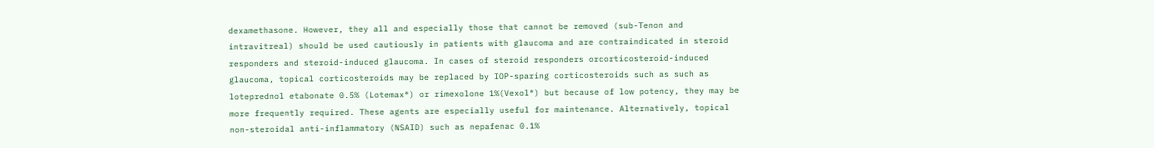dexamethasone. However, they all and especially those that cannot be removed (sub-Tenon and intravitreal) should be used cautiously in patients with glaucoma and are contraindicated in steroid responders and steroid-induced glaucoma. In cases of steroid responders orcorticosteroid-induced glaucoma, topical corticosteroids may be replaced by IOP-sparing corticosteroids such as such as loteprednol etabonate 0.5% (Lotemax®) or rimexolone 1%(Vexol®) but because of low potency, they may be more frequently required. These agents are especially useful for maintenance. Alternatively, topical non-steroidal anti-inflammatory (NSAID) such as nepafenac 0.1%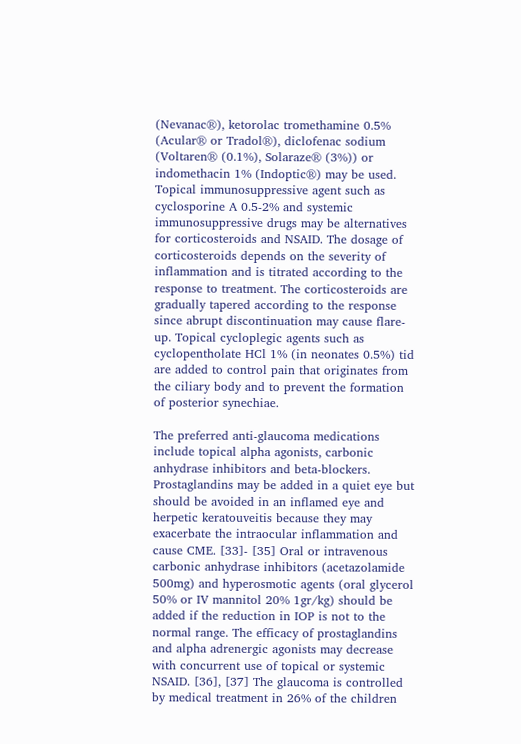(Nevanac®), ketorolac tromethamine 0.5% (Acular® or Tradol®), diclofenac sodium (Voltaren® (0.1%), Solaraze® (3%)) or indomethacin 1% (Indoptic®) may be used. Topical immunosuppressive agent such as cyclosporine A 0.5-2% and systemic immunosuppressive drugs may be alternatives for corticosteroids and NSAID. The dosage of corticosteroids depends on the severity of inflammation and is titrated according to the response to treatment. The corticosteroids are gradually tapered according to the response since abrupt discontinuation may cause flare-up. Topical cycloplegic agents such as cyclopentholate HCl 1% (in neonates 0.5%) tid are added to control pain that originates from the ciliary body and to prevent the formation of posterior synechiae.

The preferred anti-glaucoma medications include topical alpha agonists, carbonic anhydrase inhibitors and beta-blockers. Prostaglandins may be added in a quiet eye but should be avoided in an inflamed eye and herpetic keratouveitis because they may exacerbate the intraocular inflammation and cause CME. [33]- [35] Oral or intravenous carbonic anhydrase inhibitors (acetazolamide 500mg) and hyperosmotic agents (oral glycerol 50% or IV mannitol 20% 1gr/kg) should be added if the reduction in IOP is not to the normal range. The efficacy of prostaglandins and alpha adrenergic agonists may decrease with concurrent use of topical or systemic NSAID. [36], [37] The glaucoma is controlled by medical treatment in 26% of the children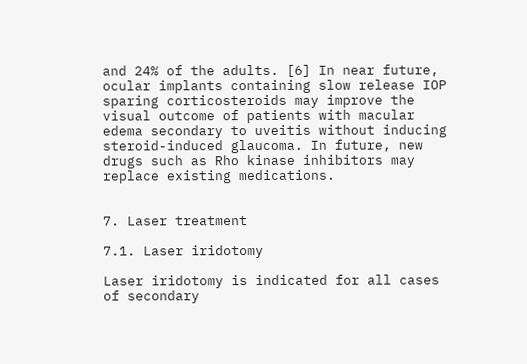and 24% of the adults. [6] In near future, ocular implants containing slow release IOP sparing corticosteroids may improve the visual outcome of patients with macular edema secondary to uveitis without inducing steroid-induced glaucoma. In future, new drugs such as Rho kinase inhibitors may replace existing medications.


7. Laser treatment

7.1. Laser iridotomy

Laser iridotomy is indicated for all cases of secondary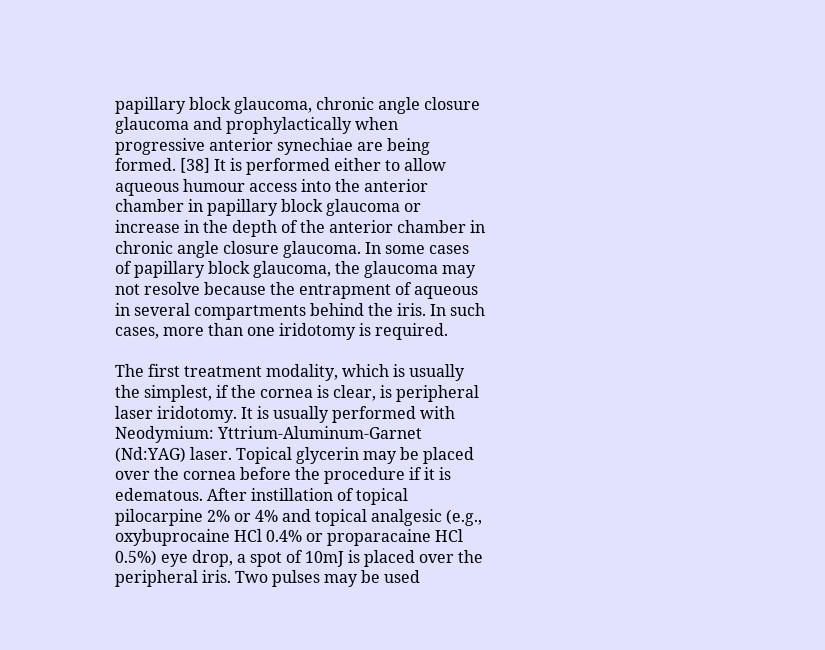papillary block glaucoma, chronic angle closure glaucoma and prophylactically when progressive anterior synechiae are being formed. [38] It is performed either to allow aqueous humour access into the anterior chamber in papillary block glaucoma or increase in the depth of the anterior chamber in chronic angle closure glaucoma. In some cases of papillary block glaucoma, the glaucoma may not resolve because the entrapment of aqueous in several compartments behind the iris. In such cases, more than one iridotomy is required.

The first treatment modality, which is usually the simplest, if the cornea is clear, is peripheral laser iridotomy. It is usually performed with Neodymium: Yttrium-Aluminum-Garnet (Nd:YAG) laser. Topical glycerin may be placed over the cornea before the procedure if it is edematous. After instillation of topical pilocarpine 2% or 4% and topical analgesic (e.g., oxybuprocaine HCl 0.4% or proparacaine HCl 0.5%) eye drop, a spot of 10mJ is placed over the peripheral iris. Two pulses may be used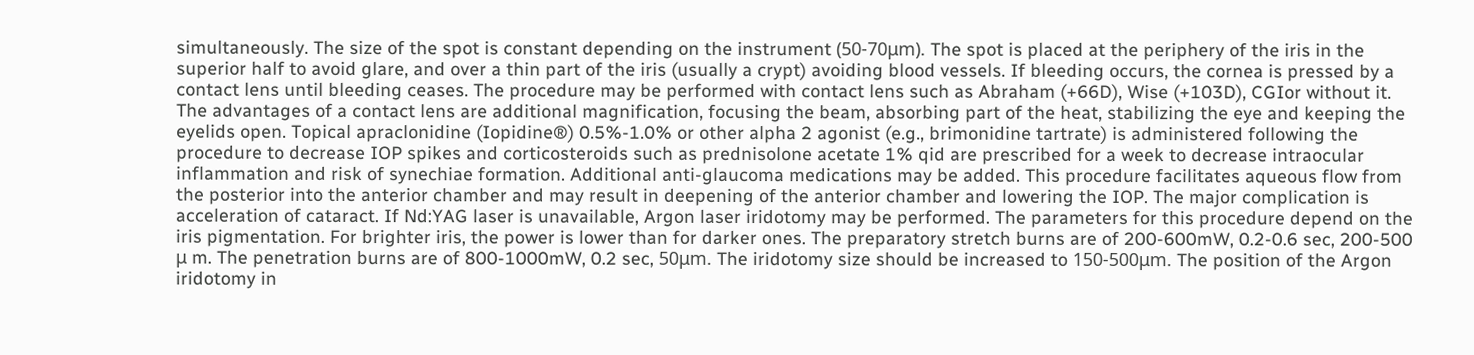simultaneously. The size of the spot is constant depending on the instrument (50-70μm). The spot is placed at the periphery of the iris in the superior half to avoid glare, and over a thin part of the iris (usually a crypt) avoiding blood vessels. If bleeding occurs, the cornea is pressed by a contact lens until bleeding ceases. The procedure may be performed with contact lens such as Abraham (+66D), Wise (+103D), CGIor without it. The advantages of a contact lens are additional magnification, focusing the beam, absorbing part of the heat, stabilizing the eye and keeping the eyelids open. Topical apraclonidine (Iopidine®) 0.5%-1.0% or other alpha 2 agonist (e.g., brimonidine tartrate) is administered following the procedure to decrease IOP spikes and corticosteroids such as prednisolone acetate 1% qid are prescribed for a week to decrease intraocular inflammation and risk of synechiae formation. Additional anti-glaucoma medications may be added. This procedure facilitates aqueous flow from the posterior into the anterior chamber and may result in deepening of the anterior chamber and lowering the IOP. The major complication is acceleration of cataract. If Nd:YAG laser is unavailable, Argon laser iridotomy may be performed. The parameters for this procedure depend on the iris pigmentation. For brighter iris, the power is lower than for darker ones. The preparatory stretch burns are of 200-600mW, 0.2-0.6 sec, 200-500 μ m. The penetration burns are of 800-1000mW, 0.2 sec, 50μm. The iridotomy size should be increased to 150-500μm. The position of the Argon iridotomy in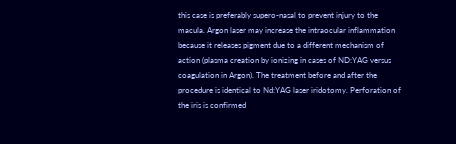this case is preferably supero-nasal to prevent injury to the macula. Argon laser may increase the intraocular inflammation because it releases pigment due to a different mechanism of action (plasma creation by ionizing in cases of ND:YAG versus coagulation in Argon). The treatment before and after the procedure is identical to Nd:YAG laser iridotomy. Perforation of the iris is confirmed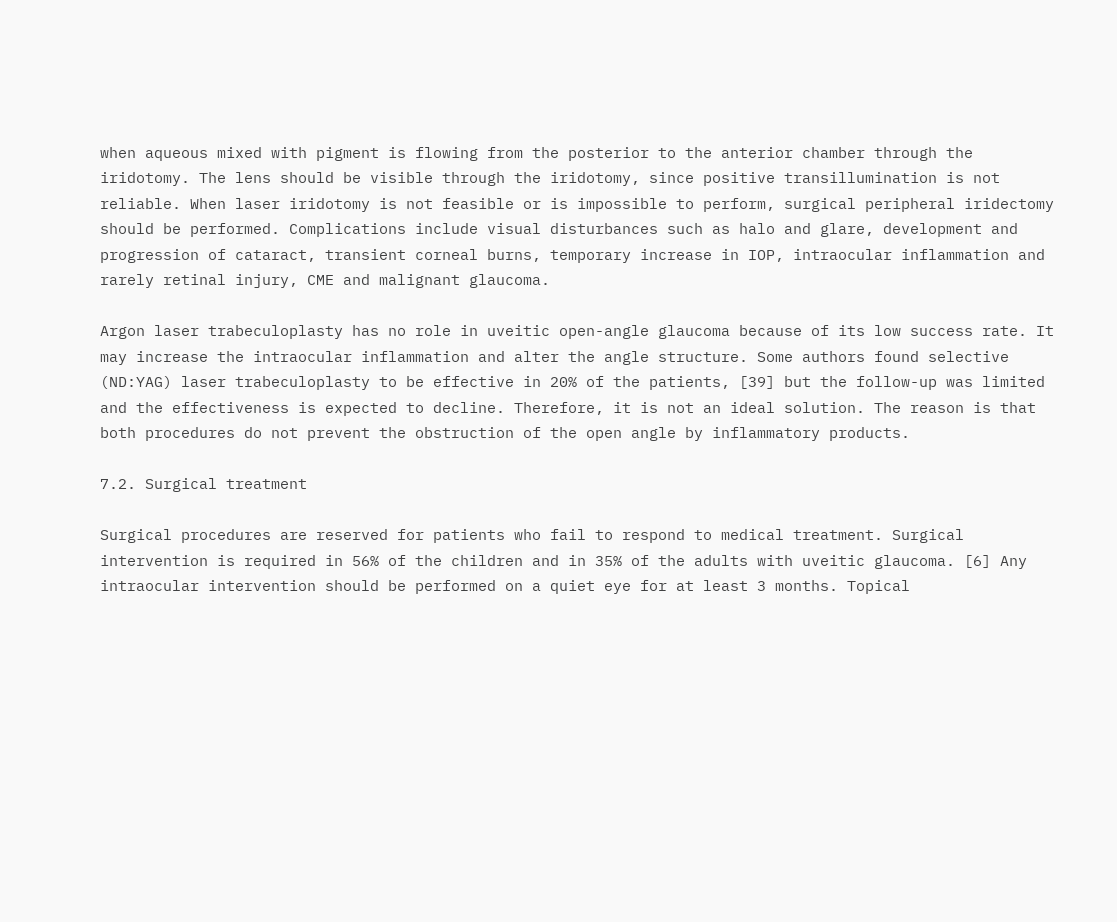when aqueous mixed with pigment is flowing from the posterior to the anterior chamber through the iridotomy. The lens should be visible through the iridotomy, since positive transillumination is not reliable. When laser iridotomy is not feasible or is impossible to perform, surgical peripheral iridectomy should be performed. Complications include visual disturbances such as halo and glare, development and progression of cataract, transient corneal burns, temporary increase in IOP, intraocular inflammation and rarely retinal injury, CME and malignant glaucoma.

Argon laser trabeculoplasty has no role in uveitic open-angle glaucoma because of its low success rate. It may increase the intraocular inflammation and alter the angle structure. Some authors found selective (ND:YAG) laser trabeculoplasty to be effective in 20% of the patients, [39] but the follow-up was limited and the effectiveness is expected to decline. Therefore, it is not an ideal solution. The reason is that both procedures do not prevent the obstruction of the open angle by inflammatory products.

7.2. Surgical treatment

Surgical procedures are reserved for patients who fail to respond to medical treatment. Surgical intervention is required in 56% of the children and in 35% of the adults with uveitic glaucoma. [6] Any intraocular intervention should be performed on a quiet eye for at least 3 months. Topical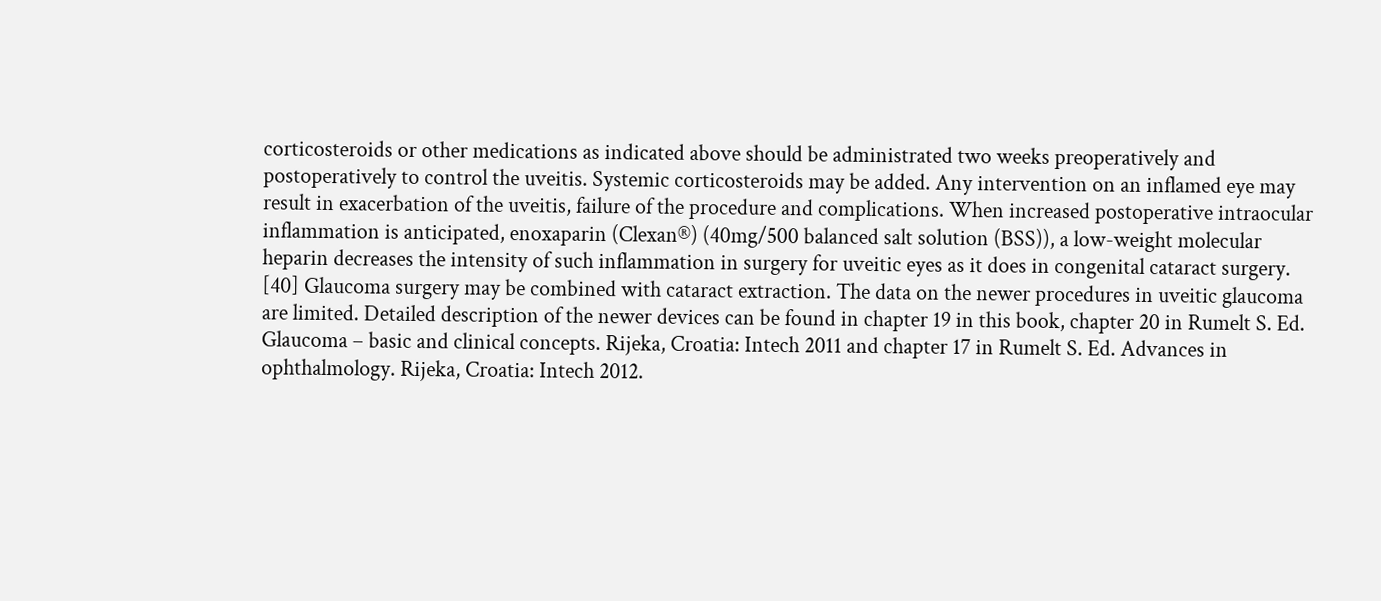corticosteroids or other medications as indicated above should be administrated two weeks preoperatively and postoperatively to control the uveitis. Systemic corticosteroids may be added. Any intervention on an inflamed eye may result in exacerbation of the uveitis, failure of the procedure and complications. When increased postoperative intraocular inflammation is anticipated, enoxaparin (Clexan®) (40mg/500 balanced salt solution (BSS)), a low-weight molecular heparin decreases the intensity of such inflammation in surgery for uveitic eyes as it does in congenital cataract surgery. [40] Glaucoma surgery may be combined with cataract extraction. The data on the newer procedures in uveitic glaucoma are limited. Detailed description of the newer devices can be found in chapter 19 in this book, chapter 20 in Rumelt S. Ed. Glaucoma – basic and clinical concepts. Rijeka, Croatia: Intech 2011 and chapter 17 in Rumelt S. Ed. Advances in ophthalmology. Rijeka, Croatia: Intech 2012.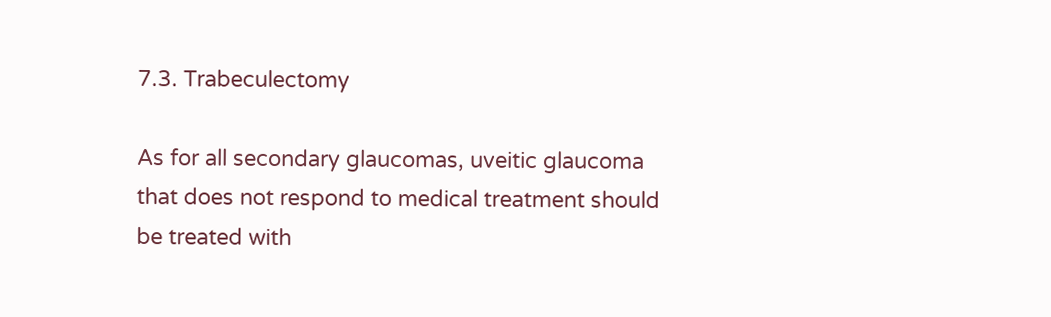7.3. Trabeculectomy

As for all secondary glaucomas, uveitic glaucoma that does not respond to medical treatment should be treated with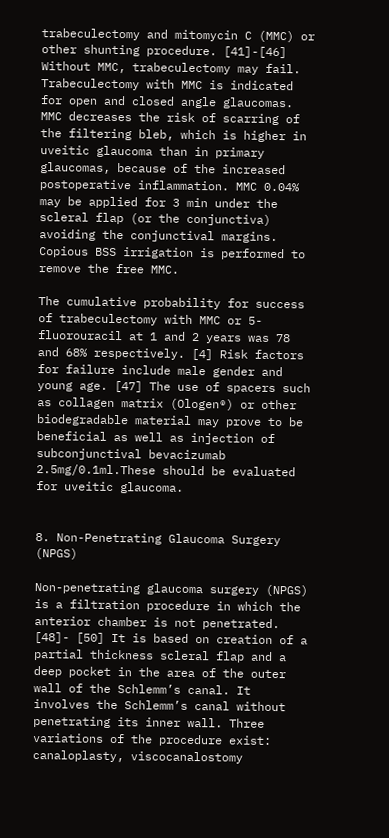trabeculectomy and mitomycin C (MMC) or other shunting procedure. [41]-[46] Without MMC, trabeculectomy may fail. Trabeculectomy with MMC is indicated for open and closed angle glaucomas. MMC decreases the risk of scarring of the filtering bleb, which is higher in uveitic glaucoma than in primary glaucomas, because of the increased postoperative inflammation. MMC 0.04% may be applied for 3 min under the scleral flap (or the conjunctiva) avoiding the conjunctival margins. Copious BSS irrigation is performed to remove the free MMC.

The cumulative probability for success of trabeculectomy with MMC or 5-fluorouracil at 1 and 2 years was 78 and 68% respectively. [4] Risk factors for failure include male gender and young age. [47] The use of spacers such as collagen matrix (Ologen®) or other biodegradable material may prove to be beneficial as well as injection of subconjunctival bevacizumab 2.5mg/0.1ml.These should be evaluated for uveitic glaucoma.


8. Non-Penetrating Glaucoma Surgery (NPGS)

Non-penetrating glaucoma surgery (NPGS) is a filtration procedure in which the anterior chamber is not penetrated. [48]- [50] It is based on creation of a partial thickness scleral flap and a deep pocket in the area of the outer wall of the Schlemm’s canal. It involves the Schlemm’s canal without penetrating its inner wall. Three variations of the procedure exist: canaloplasty, viscocanalostomy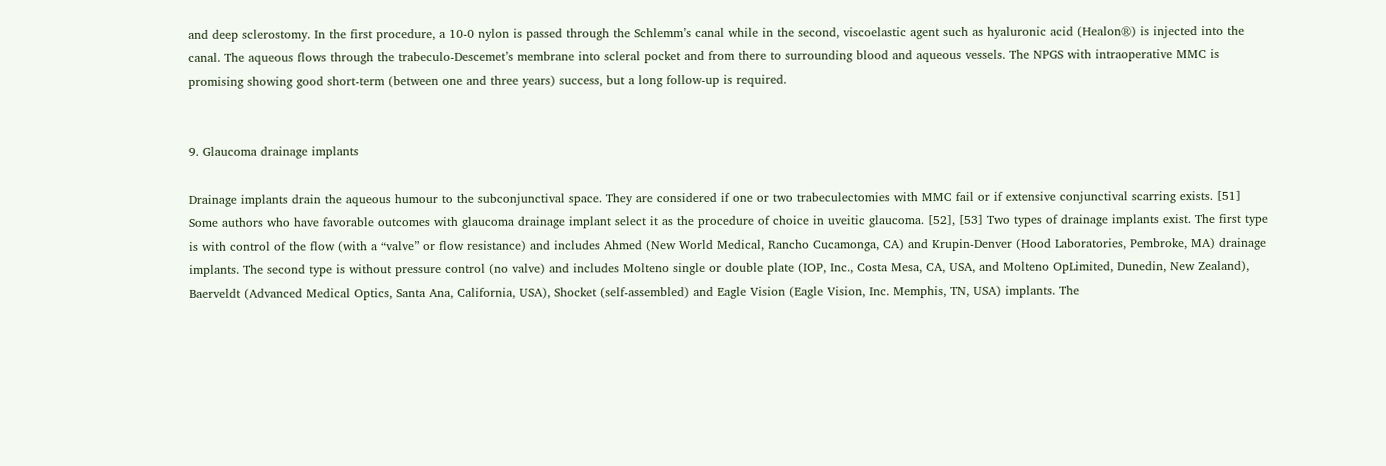and deep sclerostomy. In the first procedure, a 10-0 nylon is passed through the Schlemm’s canal while in the second, viscoelastic agent such as hyaluronic acid (Healon®) is injected into the canal. The aqueous flows through the trabeculo-Descemet’s membrane into scleral pocket and from there to surrounding blood and aqueous vessels. The NPGS with intraoperative MMC is promising showing good short-term (between one and three years) success, but a long follow-up is required.


9. Glaucoma drainage implants

Drainage implants drain the aqueous humour to the subconjunctival space. They are considered if one or two trabeculectomies with MMC fail or if extensive conjunctival scarring exists. [51] Some authors who have favorable outcomes with glaucoma drainage implant select it as the procedure of choice in uveitic glaucoma. [52], [53] Two types of drainage implants exist. The first type is with control of the flow (with a “valve” or flow resistance) and includes Ahmed (New World Medical, Rancho Cucamonga, CA) and Krupin-Denver (Hood Laboratories, Pembroke, MA) drainage implants. The second type is without pressure control (no valve) and includes Molteno single or double plate (IOP, Inc., Costa Mesa, CA, USA, and Molteno OpLimited, Dunedin, New Zealand), Baerveldt (Advanced Medical Optics, Santa Ana, California, USA), Shocket (self-assembled) and Eagle Vision (Eagle Vision, Inc. Memphis, TN, USA) implants. The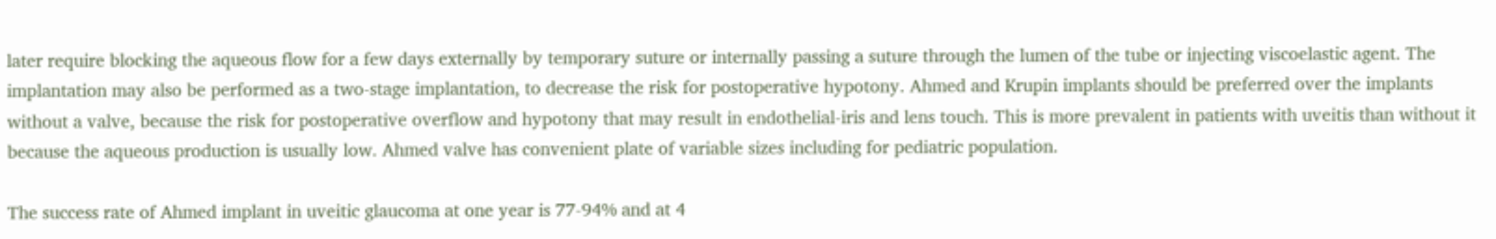later require blocking the aqueous flow for a few days externally by temporary suture or internally passing a suture through the lumen of the tube or injecting viscoelastic agent. The implantation may also be performed as a two-stage implantation, to decrease the risk for postoperative hypotony. Ahmed and Krupin implants should be preferred over the implants without a valve, because the risk for postoperative overflow and hypotony that may result in endothelial-iris and lens touch. This is more prevalent in patients with uveitis than without it because the aqueous production is usually low. Ahmed valve has convenient plate of variable sizes including for pediatric population.

The success rate of Ahmed implant in uveitic glaucoma at one year is 77-94% and at 4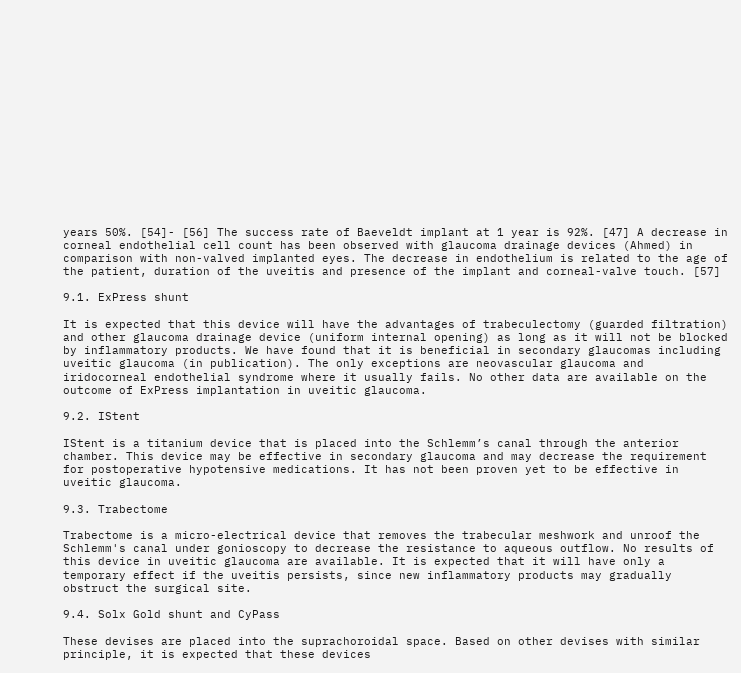years 50%. [54]- [56] The success rate of Baeveldt implant at 1 year is 92%. [47] A decrease in corneal endothelial cell count has been observed with glaucoma drainage devices (Ahmed) in comparison with non-valved implanted eyes. The decrease in endothelium is related to the age of the patient, duration of the uveitis and presence of the implant and corneal-valve touch. [57]

9.1. ExPress shunt

It is expected that this device will have the advantages of trabeculectomy (guarded filtration) and other glaucoma drainage device (uniform internal opening) as long as it will not be blocked by inflammatory products. We have found that it is beneficial in secondary glaucomas including uveitic glaucoma (in publication). The only exceptions are neovascular glaucoma and iridocorneal endothelial syndrome where it usually fails. No other data are available on the outcome of ExPress implantation in uveitic glaucoma.

9.2. IStent

IStent is a titanium device that is placed into the Schlemm’s canal through the anterior chamber. This device may be effective in secondary glaucoma and may decrease the requirement for postoperative hypotensive medications. It has not been proven yet to be effective in uveitic glaucoma.

9.3. Trabectome

Trabectome is a micro-electrical device that removes the trabecular meshwork and unroof the Schlemm's canal under gonioscopy to decrease the resistance to aqueous outflow. No results of this device in uveitic glaucoma are available. It is expected that it will have only a temporary effect if the uveitis persists, since new inflammatory products may gradually obstruct the surgical site.

9.4. Solx Gold shunt and CyPass

These devises are placed into the suprachoroidal space. Based on other devises with similar principle, it is expected that these devices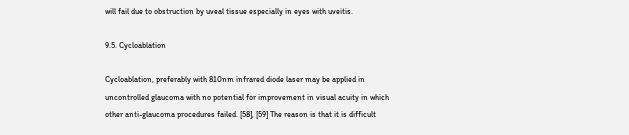will fail due to obstruction by uveal tissue especially in eyes with uveitis.

9.5. Cycloablation

Cycloablation, preferably with 810nm infrared diode laser may be applied in uncontrolled glaucoma with no potential for improvement in visual acuity in which other anti-glaucoma procedures failed. [58], [59] The reason is that it is difficult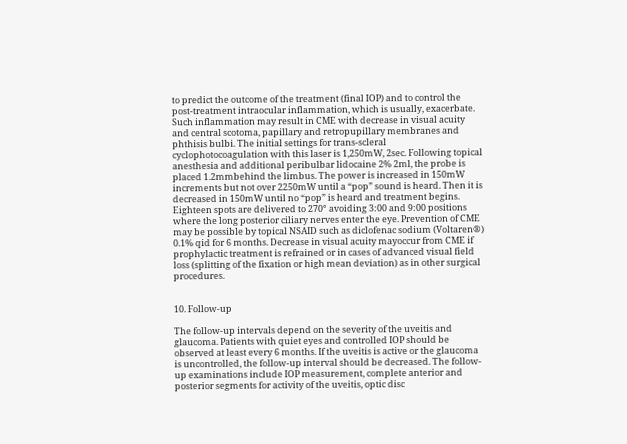to predict the outcome of the treatment (final IOP) and to control the post-treatment intraocular inflammation, which is usually, exacerbate. Such inflammation may result in CME with decrease in visual acuity and central scotoma, papillary and retropupillary membranes and phthisis bulbi. The initial settings for trans-scleral cyclophotocoagulation with this laser is 1,250mW, 2sec. Following topical anesthesia and additional peribulbar lidocaine 2% 2ml, the probe is placed 1.2mmbehind the limbus. The power is increased in 150mW increments but not over 2250mW until a “pop” sound is heard. Then it is decreased in 150mW until no “pop” is heard and treatment begins. Eighteen spots are delivered to 270° avoiding 3:00 and 9:00 positions where the long posterior ciliary nerves enter the eye. Prevention of CME may be possible by topical NSAID such as diclofenac sodium (Voltaren®) 0.1% qid for 6 months. Decrease in visual acuity mayoccur from CME if prophylactic treatment is refrained or in cases of advanced visual field loss (splitting of the fixation or high mean deviation) as in other surgical procedures.


10. Follow-up

The follow-up intervals depend on the severity of the uveitis and glaucoma. Patients with quiet eyes and controlled IOP should be observed at least every 6 months. If the uveitis is active or the glaucoma is uncontrolled, the follow-up interval should be decreased. The follow-up examinations include IOP measurement, complete anterior and posterior segments for activity of the uveitis, optic disc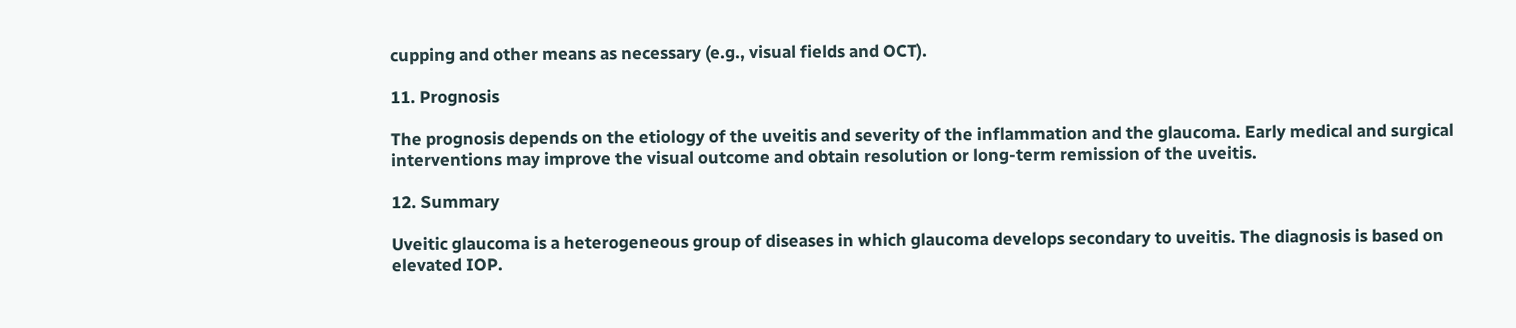cupping and other means as necessary (e.g., visual fields and OCT).

11. Prognosis

The prognosis depends on the etiology of the uveitis and severity of the inflammation and the glaucoma. Early medical and surgical interventions may improve the visual outcome and obtain resolution or long-term remission of the uveitis.

12. Summary

Uveitic glaucoma is a heterogeneous group of diseases in which glaucoma develops secondary to uveitis. The diagnosis is based on elevated IOP.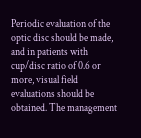Periodic evaluation of the optic disc should be made, and in patients with cup/disc ratio of 0.6 or more, visual field evaluations should be obtained. The management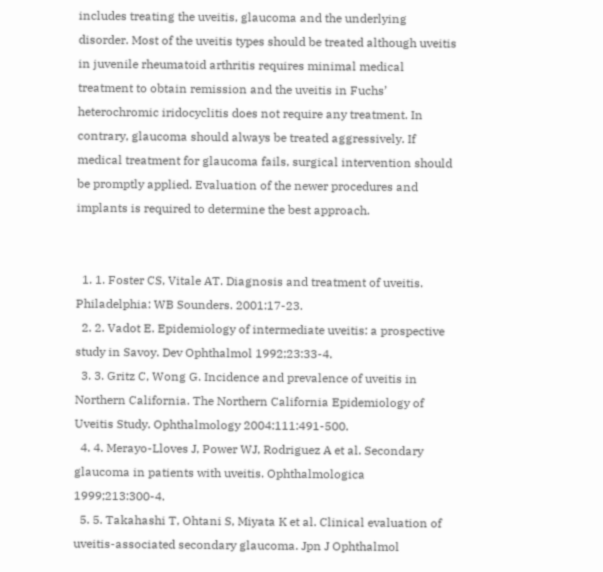includes treating the uveitis, glaucoma and the underlying disorder. Most of the uveitis types should be treated although uveitis in juvenile rheumatoid arthritis requires minimal medical treatment to obtain remission and the uveitis in Fuchs’ heterochromic iridocyclitis does not require any treatment. In contrary, glaucoma should always be treated aggressively. If medical treatment for glaucoma fails, surgical intervention should be promptly applied. Evaluation of the newer procedures and implants is required to determine the best approach.


  1. 1. Foster CS, Vitale AT. Diagnosis and treatment of uveitis. Philadelphia: WB Sounders. 2001:17-23.
  2. 2. Vadot E. Epidemiology of intermediate uveitis: a prospective study in Savoy. Dev Ophthalmol 1992;23:33-4.
  3. 3. Gritz C, Wong G. Incidence and prevalence of uveitis in Northern California. The Northern California Epidemiology of Uveitis Study. Ophthalmology 2004:111:491-500.
  4. 4. Merayo-Lloves J, Power WJ, Rodriguez A et al. Secondary glaucoma in patients with uveitis. Ophthalmologica 1999;213:300-4.
  5. 5. Takahashi T, Ohtani S, Miyata K et al. Clinical evaluation of uveitis-associated secondary glaucoma. Jpn J Ophthalmol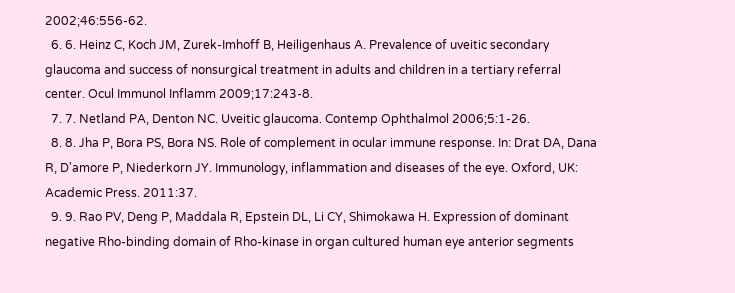2002;46:556-62.
  6. 6. Heinz C, Koch JM, Zurek-Imhoff B, Heiligenhaus A. Prevalence of uveitic secondary glaucoma and success of nonsurgical treatment in adults and children in a tertiary referral center. Ocul Immunol Inflamm 2009;17:243-8.
  7. 7. Netland PA, Denton NC. Uveitic glaucoma. Contemp Ophthalmol 2006;5:1-26.
  8. 8. Jha P, Bora PS, Bora NS. Role of complement in ocular immune response. In: Drat DA, Dana R, D'amore P, Niederkorn JY. Immunology, inflammation and diseases of the eye. Oxford, UK: Academic Press. 2011:37.
  9. 9. Rao PV, Deng P, Maddala R, Epstein DL, Li CY, Shimokawa H. Expression of dominant negative Rho-binding domain of Rho-kinase in organ cultured human eye anterior segments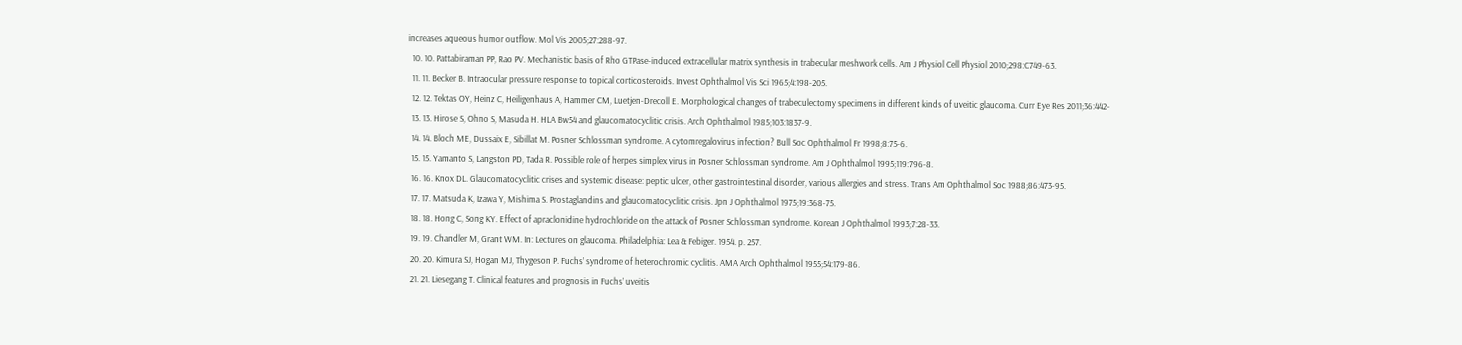increases aqueous humor outflow. Mol Vis 2005;27:288-97.
  10. 10. Pattabiraman PP, Rao PV. Mechanistic basis of Rho GTPase-induced extracellular matrix synthesis in trabecular meshwork cells. Am J Physiol Cell Physiol 2010;298:C749-63.
  11. 11. Becker B. Intraocular pressure response to topical corticosteroids. Invest Ophthalmol Vis Sci 1965;4:198-205.
  12. 12. Tektas OY, Heinz C, Heiligenhaus A, Hammer CM, Luetjen-Drecoll E. Morphological changes of trabeculectomy specimens in different kinds of uveitic glaucoma. Curr Eye Res 2011;36:442-
  13. 13. Hirose S, Ohno S, Masuda H. HLA Bw54 and glaucomatocyclitic crisis. Arch Ophthalmol 1985;103:1837-9.
  14. 14. Bloch ME, Dussaix E, Sibillat M. Posner Schlossman syndrome. A cytomregalovirus infection? Bull Soc Ophthalmol Fr 1998;8:75-6.
  15. 15. Yamanto S, Langston PD, Tada R. Possible role of herpes simplex virus in Posner Schlossman syndrome. Am J Ophthalmol 1995;119:796-8.
  16. 16. Knox DL. Glaucomatocyclitic crises and systemic disease: peptic ulcer, other gastrointestinal disorder, various allergies and stress. Trans Am Ophthalmol Soc 1988;86:473-95.
  17. 17. Matsuda K, Izawa Y, Mishima S. Prostaglandins and glaucomatocyclitic crisis. Jpn J Ophthalmol 1975;19:368-75.
  18. 18. Hong C, Song KY. Effect of apraclonidine hydrochloride on the attack of Posner Schlossman syndrome. Korean J Ophthalmol 1993;7:28-33.
  19. 19. Chandler M, Grant WM. In: Lectures on glaucoma. Philadelphia: Lea & Febiger. 1954. p. 257.
  20. 20. Kimura SJ, Hogan MJ, Thygeson P. Fuchs’ syndrome of heterochromic cyclitis. AMA Arch Ophthalmol 1955;54:179-86.
  21. 21. Liesegang T. Clinical features and prognosis in Fuchs’ uveitis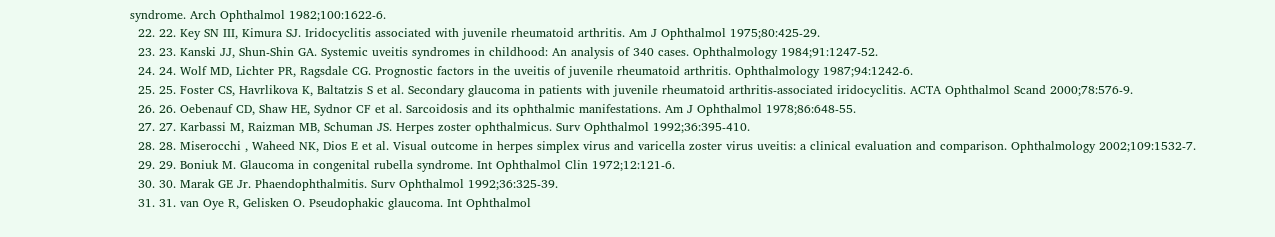syndrome. Arch Ophthalmol 1982;100:1622-6.
  22. 22. Key SN III, Kimura SJ. Iridocyclitis associated with juvenile rheumatoid arthritis. Am J Ophthalmol 1975;80:425-29.
  23. 23. Kanski JJ, Shun-Shin GA. Systemic uveitis syndromes in childhood: An analysis of 340 cases. Ophthalmology 1984;91:1247-52.
  24. 24. Wolf MD, Lichter PR, Ragsdale CG. Prognostic factors in the uveitis of juvenile rheumatoid arthritis. Ophthalmology 1987;94:1242-6.
  25. 25. Foster CS, Havrlikova K, Baltatzis S et al. Secondary glaucoma in patients with juvenile rheumatoid arthritis-associated iridocyclitis. ACTA Ophthalmol Scand 2000;78:576-9.
  26. 26. Oebenauf CD, Shaw HE, Sydnor CF et al. Sarcoidosis and its ophthalmic manifestations. Am J Ophthalmol 1978;86:648-55.
  27. 27. Karbassi M, Raizman MB, Schuman JS. Herpes zoster ophthalmicus. Surv Ophthalmol 1992;36:395-410.
  28. 28. Miserocchi , Waheed NK, Dios E et al. Visual outcome in herpes simplex virus and varicella zoster virus uveitis: a clinical evaluation and comparison. Ophthalmology 2002;109:1532-7.
  29. 29. Boniuk M. Glaucoma in congenital rubella syndrome. Int Ophthalmol Clin 1972;12:121-6.
  30. 30. Marak GE Jr. Phaendophthalmitis. Surv Ophthalmol 1992;36:325-39.
  31. 31. van Oye R, Gelisken O. Pseudophakic glaucoma. Int Ophthalmol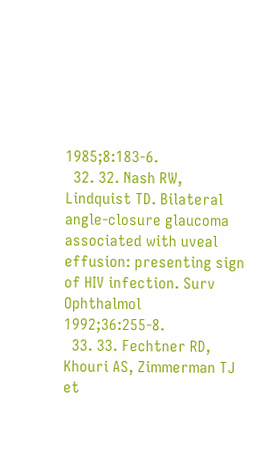1985;8:183-6.
  32. 32. Nash RW, Lindquist TD. Bilateral angle-closure glaucoma associated with uveal effusion: presenting sign of HIV infection. Surv Ophthalmol 1992;36:255-8.
  33. 33. Fechtner RD, Khouri AS, Zimmerman TJ et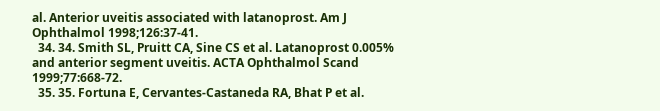al. Anterior uveitis associated with latanoprost. Am J Ophthalmol 1998;126:37-41.
  34. 34. Smith SL, Pruitt CA, Sine CS et al. Latanoprost 0.005% and anterior segment uveitis. ACTA Ophthalmol Scand 1999;77:668-72.
  35. 35. Fortuna E, Cervantes-Castaneda RA, Bhat P et al.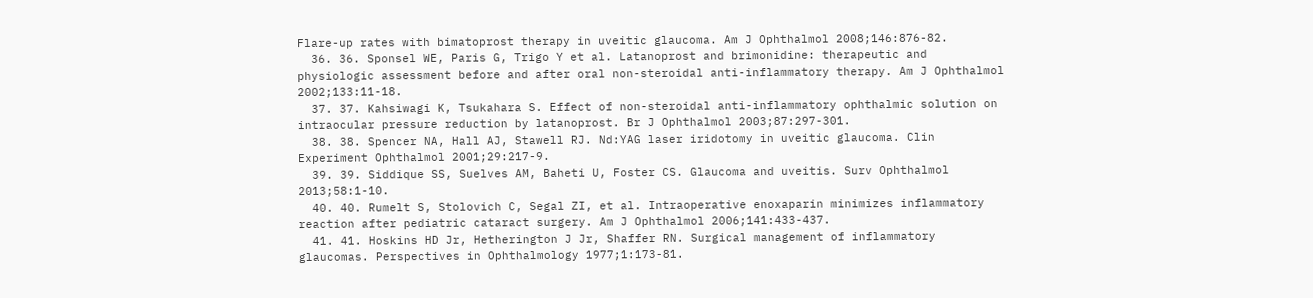Flare-up rates with bimatoprost therapy in uveitic glaucoma. Am J Ophthalmol 2008;146:876-82.
  36. 36. Sponsel WE, Paris G, Trigo Y et al. Latanoprost and brimonidine: therapeutic and physiologic assessment before and after oral non-steroidal anti-inflammatory therapy. Am J Ophthalmol 2002;133:11-18.
  37. 37. Kahsiwagi K, Tsukahara S. Effect of non-steroidal anti-inflammatory ophthalmic solution on intraocular pressure reduction by latanoprost. Br J Ophthalmol 2003;87:297-301.
  38. 38. Spencer NA, Hall AJ, Stawell RJ. Nd:YAG laser iridotomy in uveitic glaucoma. Clin Experiment Ophthalmol 2001;29:217-9.
  39. 39. Siddique SS, Suelves AM, Baheti U, Foster CS. Glaucoma and uveitis. Surv Ophthalmol 2013;58:1-10.
  40. 40. Rumelt S, Stolovich C, Segal ZI, et al. Intraoperative enoxaparin minimizes inflammatory reaction after pediatric cataract surgery. Am J Ophthalmol 2006;141:433-437.
  41. 41. Hoskins HD Jr, Hetherington J Jr, Shaffer RN. Surgical management of inflammatory glaucomas. Perspectives in Ophthalmology 1977;1:173-81.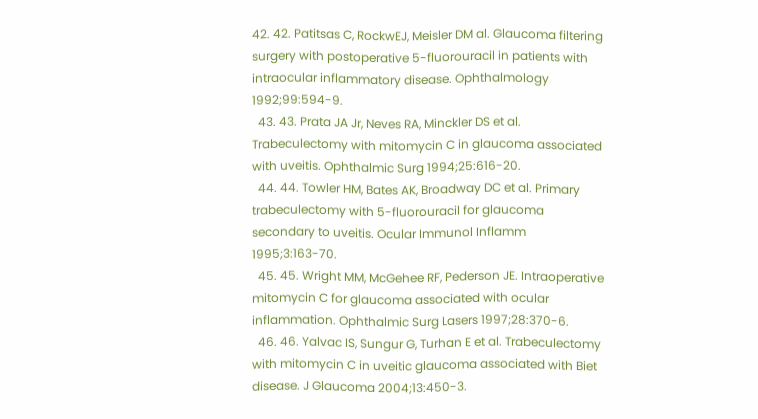42. 42. Patitsas C, RockwEJ, Meisler DM al. Glaucoma filtering surgery with postoperative 5-fluorouracil in patients with intraocular inflammatory disease. Ophthalmology 1992;99:594-9.
  43. 43. Prata JA Jr, Neves RA, Minckler DS et al. Trabeculectomy with mitomycin C in glaucoma associated with uveitis. Ophthalmic Surg 1994;25:616-20.
  44. 44. Towler HM, Bates AK, Broadway DC et al. Primary trabeculectomy with 5-fluorouracil for glaucoma secondary to uveitis. Ocular Immunol Inflamm 1995;3:163-70.
  45. 45. Wright MM, McGehee RF, Pederson JE. Intraoperative mitomycin C for glaucoma associated with ocular inflammation. Ophthalmic Surg Lasers 1997;28:370-6.
  46. 46. Yalvac IS, Sungur G, Turhan E et al. Trabeculectomy with mitomycin C in uveitic glaucoma associated with Biet disease. J Glaucoma 2004;13:450-3.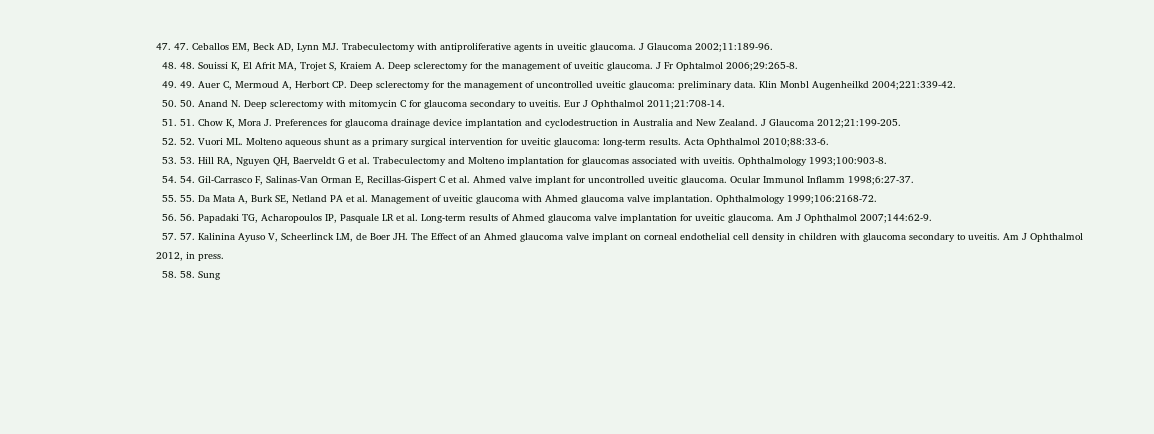47. 47. Ceballos EM, Beck AD, Lynn MJ. Trabeculectomy with antiproliferative agents in uveitic glaucoma. J Glaucoma 2002;11:189-96.
  48. 48. Souissi K, El Afrit MA, Trojet S, Kraiem A. Deep sclerectomy for the management of uveitic glaucoma. J Fr Ophtalmol 2006;29:265-8.
  49. 49. Auer C, Mermoud A, Herbort CP. Deep sclerectomy for the management of uncontrolled uveitic glaucoma: preliminary data. Klin Monbl Augenheilkd 2004;221:339-42.
  50. 50. Anand N. Deep sclerectomy with mitomycin C for glaucoma secondary to uveitis. Eur J Ophthalmol 2011;21:708-14.
  51. 51. Chow K, Mora J. Preferences for glaucoma drainage device implantation and cyclodestruction in Australia and New Zealand. J Glaucoma 2012;21:199-205.
  52. 52. Vuori ML. Molteno aqueous shunt as a primary surgical intervention for uveitic glaucoma: long-term results. Acta Ophthalmol 2010;88:33-6.
  53. 53. Hill RA, Nguyen QH, Baerveldt G et al. Trabeculectomy and Molteno implantation for glaucomas associated with uveitis. Ophthalmology 1993;100:903-8.
  54. 54. Gil-Carrasco F, Salinas-Van Orman E, Recillas-Gispert C et al. Ahmed valve implant for uncontrolled uveitic glaucoma. Ocular Immunol Inflamm 1998;6:27-37.
  55. 55. Da Mata A, Burk SE, Netland PA et al. Management of uveitic glaucoma with Ahmed glaucoma valve implantation. Ophthalmology 1999;106:2168-72.
  56. 56. Papadaki TG, Acharopoulos IP, Pasquale LR et al. Long-term results of Ahmed glaucoma valve implantation for uveitic glaucoma. Am J Ophthalmol 2007;144:62-9.
  57. 57. Kalinina Ayuso V, Scheerlinck LM, de Boer JH. The Effect of an Ahmed glaucoma valve implant on corneal endothelial cell density in children with glaucoma secondary to uveitis. Am J Ophthalmol 2012, in press.
  58. 58. Sung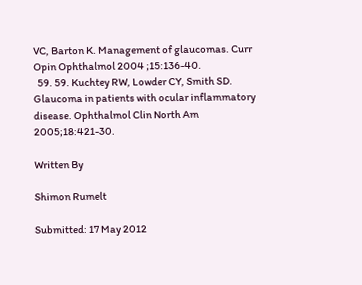VC, Barton K. Management of glaucomas. Curr Opin Ophthalmol 2004 ;15:136-40.
  59. 59. Kuchtey RW, Lowder CY, Smith SD. Glaucoma in patients with ocular inflammatory disease. Ophthalmol Clin North Am 2005;18:421-30.

Written By

Shimon Rumelt

Submitted: 17 May 2012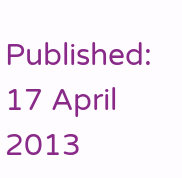Published: 17 April 2013